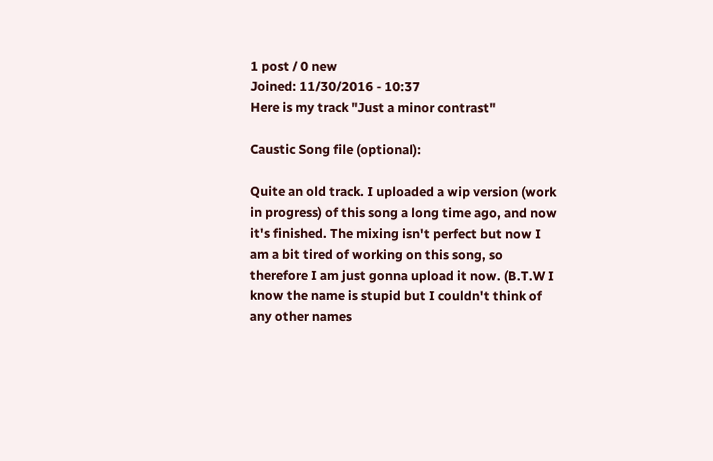1 post / 0 new
Joined: 11/30/2016 - 10:37
Here is my track "Just a minor contrast"

Caustic Song file (optional):

Quite an old track. I uploaded a wip version (work in progress) of this song a long time ago, and now it's finished. The mixing isn't perfect but now I am a bit tired of working on this song, so therefore I am just gonna upload it now. (B.T.W I know the name is stupid but I couldn't think of any other names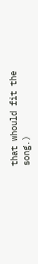that whould fit the song.)